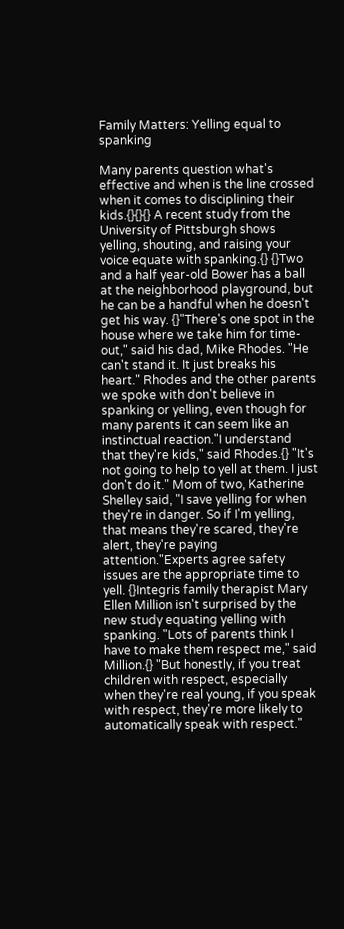Family Matters: Yelling equal to spanking

Many parents question what's effective and when is the line crossed when it comes to disciplining their kids.{}{}{} A recent study from the University of Pittsburgh shows yelling, shouting, and raising your voice equate with spanking.{} {}Two and a half year-old Bower has a ball at the neighborhood playground, but he can be a handful when he doesn't get his way. {}"There's one spot in the house where we take him for time-out," said his dad, Mike Rhodes. "He can't stand it. It just breaks his heart." Rhodes and the other parents we spoke with don't believe in spanking or yelling, even though for many parents it can seem like an instinctual reaction."I understand that they're kids," said Rhodes.{} "It's not going to help to yell at them. I just don't do it." Mom of two, Katherine Shelley said, "I save yelling for when they're in danger. So if I'm yelling, that means they're scared, they're alert, they're paying attention."Experts agree safety issues are the appropriate time to yell. {}Integris family therapist Mary Ellen Million isn't surprised by the new study equating yelling with spanking. "Lots of parents think I have to make them respect me," said Million.{} "But honestly, if you treat children with respect, especially when they're real young, if you speak with respect, they're more likely to automatically speak with respect."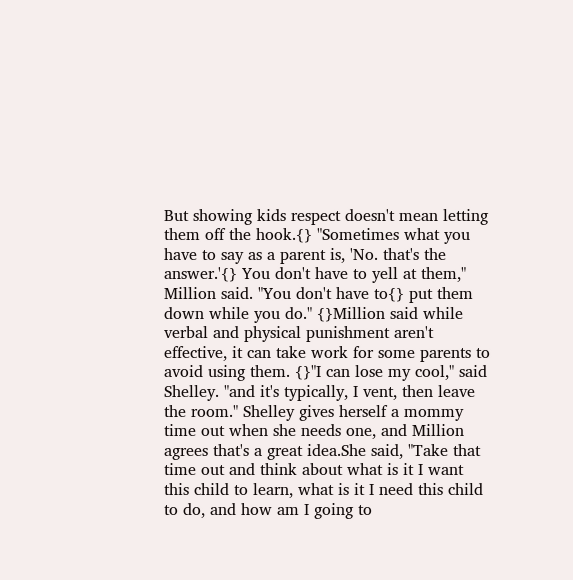But showing kids respect doesn't mean letting them off the hook.{} "Sometimes what you have to say as a parent is, 'No. that's the answer.'{} You don't have to yell at them," Million said. "You don't have to{} put them down while you do." {}Million said while verbal and physical punishment aren't effective, it can take work for some parents to avoid using them. {}"I can lose my cool," said Shelley. "and it's typically, I vent, then leave the room." Shelley gives herself a mommy time out when she needs one, and Million agrees that's a great idea.She said, "Take that time out and think about what is it I want this child to learn, what is it I need this child to do, and how am I going to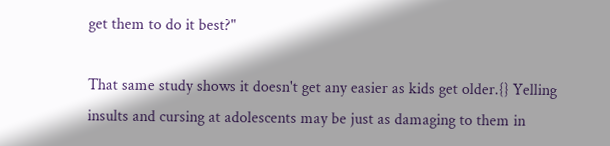get them to do it best?"

That same study shows it doesn't get any easier as kids get older.{} Yelling insults and cursing at adolescents may be just as damaging to them in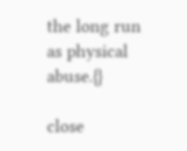the long run as physical abuse.{}

close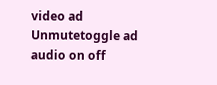video ad
Unmutetoggle ad audio on off